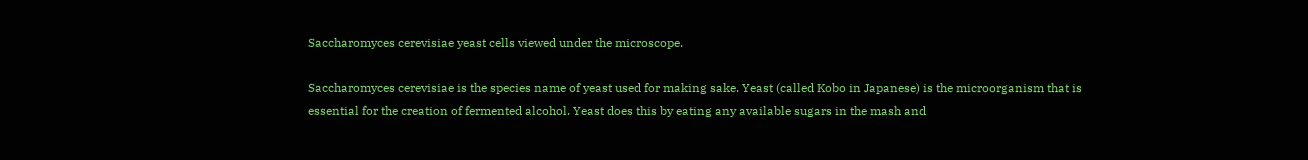Saccharomyces cerevisiae yeast cells viewed under the microscope.

Saccharomyces cerevisiae is the species name of yeast used for making sake. Yeast (called Kobo in Japanese) is the microorganism that is essential for the creation of fermented alcohol. Yeast does this by eating any available sugars in the mash and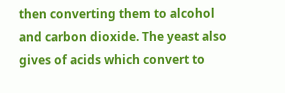then converting them to alcohol and carbon dioxide. The yeast also gives of acids which convert to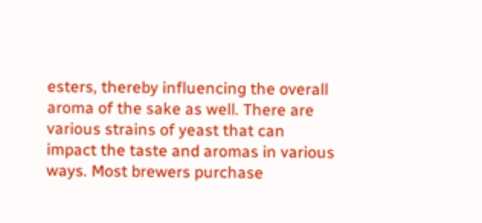esters, thereby influencing the overall aroma of the sake as well. There are various strains of yeast that can impact the taste and aromas in various ways. Most brewers purchase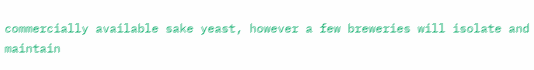commercially available sake yeast, however a few breweries will isolate and maintain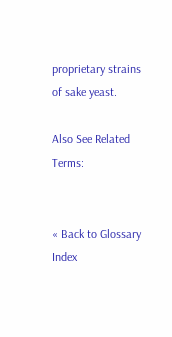proprietary strains of sake yeast.

Also See Related Terms:


« Back to Glossary Index